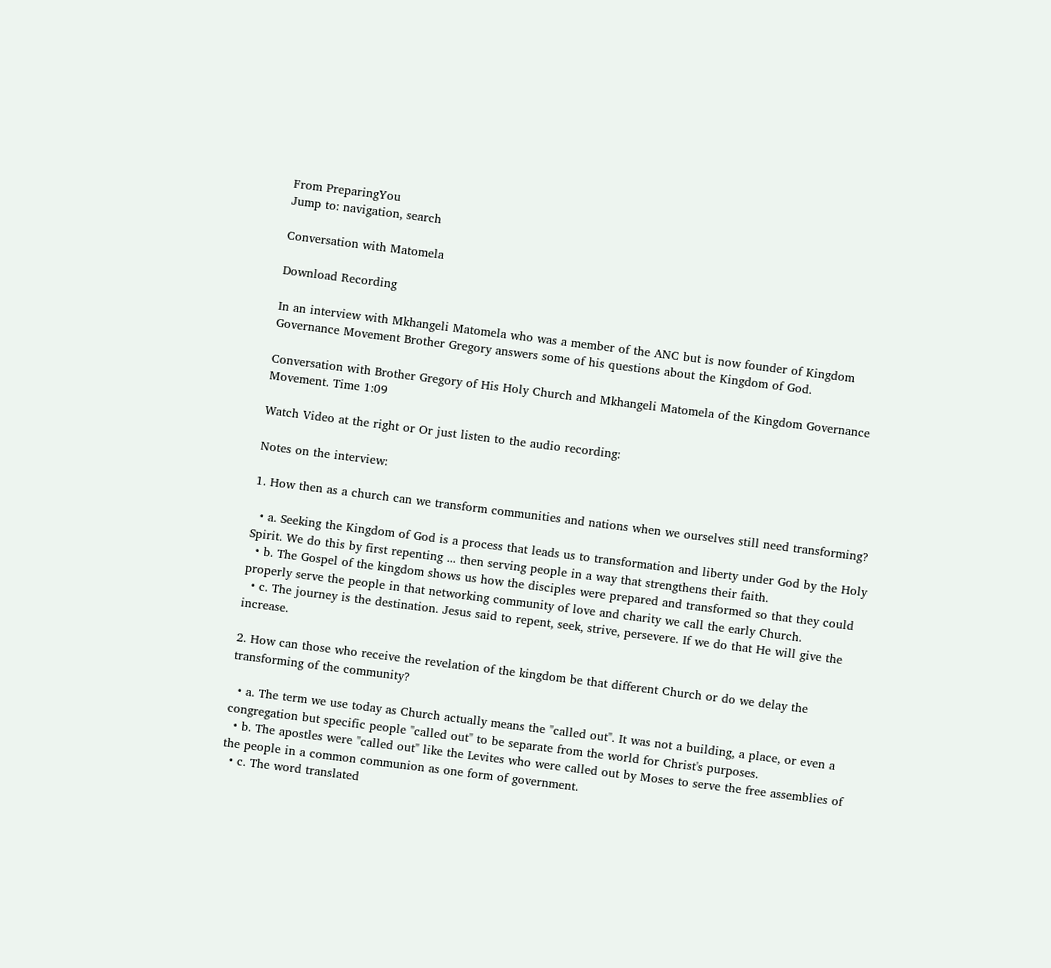From PreparingYou
Jump to: navigation, search

Conversation with Matomela

Download Recording

In an interview with Mkhangeli Matomela who was a member of the ANC but is now founder of Kingdom Governance Movement Brother Gregory answers some of his questions about the Kingdom of God.

Conversation with Brother Gregory of His Holy Church and Mkhangeli Matomela of the Kingdom Governance Movement. Time 1:09

Watch Video at the right or Or just listen to the audio recording:

Notes on the interview:

1. How then as a church can we transform communities and nations when we ourselves still need transforming?

  • a. Seeking the Kingdom of God is a process that leads us to transformation and liberty under God by the Holy Spirit. We do this by first repenting ... then serving people in a way that strengthens their faith.
  • b. The Gospel of the kingdom shows us how the disciples were prepared and transformed so that they could properly serve the people in that networking community of love and charity we call the early Church.
  • c. The journey is the destination. Jesus said to repent, seek, strive, persevere. If we do that He will give the increase.

2. How can those who receive the revelation of the kingdom be that different Church or do we delay the transforming of the community?

  • a. The term we use today as Church actually means the "called out". It was not a building, a place, or even a congregation but specific people "called out" to be separate from the world for Christ's purposes.
  • b. The apostles were "called out" like the Levites who were called out by Moses to serve the free assemblies of the people in a common communion as one form of government.
  • c. The word translated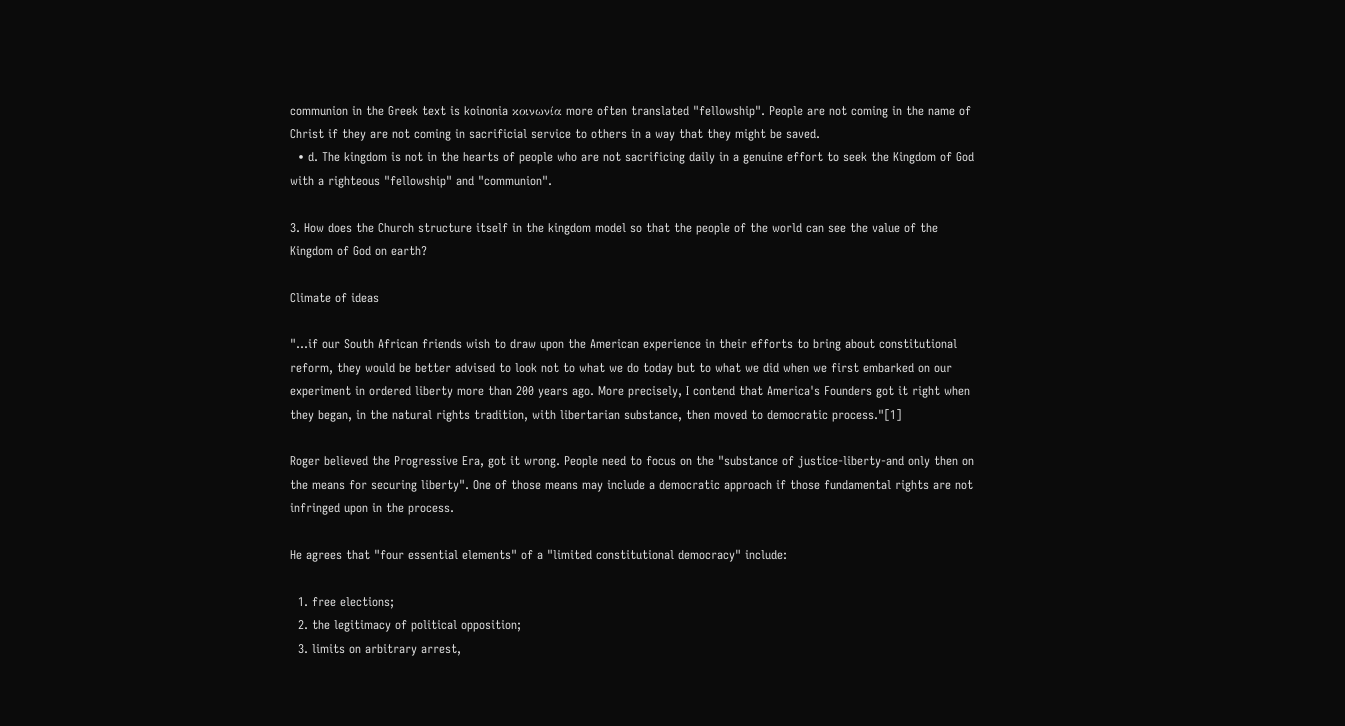communion in the Greek text is koinonia κοινωνία more often translated "fellowship". People are not coming in the name of Christ if they are not coming in sacrificial service to others in a way that they might be saved.
  • d. The kingdom is not in the hearts of people who are not sacrificing daily in a genuine effort to seek the Kingdom of God with a righteous "fellowship" and "communion".

3. How does the Church structure itself in the kingdom model so that the people of the world can see the value of the Kingdom of God on earth?

Climate of ideas

"...if our South African friends wish to draw upon the American experience in their efforts to bring about constitutional reform, they would be better advised to look not to what we do today but to what we did when we first embarked on our experiment in ordered liberty more than 200 years ago. More precisely, I contend that America's Founders got it right when they began, in the natural rights tradition, with libertarian substance, then moved to democratic process."[1]

Roger believed the Progressive Era, got it wrong. People need to focus on the "substance of justice-liberty-and only then on the means for securing liberty". One of those means may include a democratic approach if those fundamental rights are not infringed upon in the process.

He agrees that "four essential elements" of a "limited constitutional democracy" include:

  1. free elections;
  2. the legitimacy of political opposition;
  3. limits on arbitrary arrest,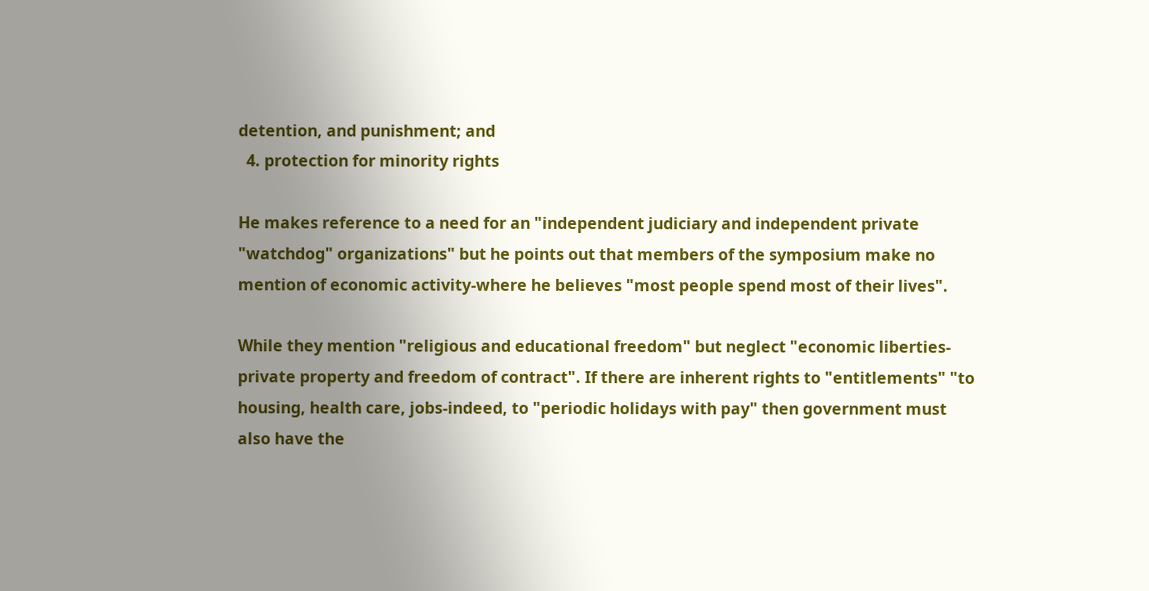detention, and punishment; and
  4. protection for minority rights

He makes reference to a need for an "independent judiciary and independent private "watchdog" organizations" but he points out that members of the symposium make no mention of economic activity-where he believes "most people spend most of their lives".

While they mention "religious and educational freedom" but neglect "economic liberties-private property and freedom of contract". If there are inherent rights to "entitlements" "to housing, health care, jobs-indeed, to "periodic holidays with pay" then government must also have the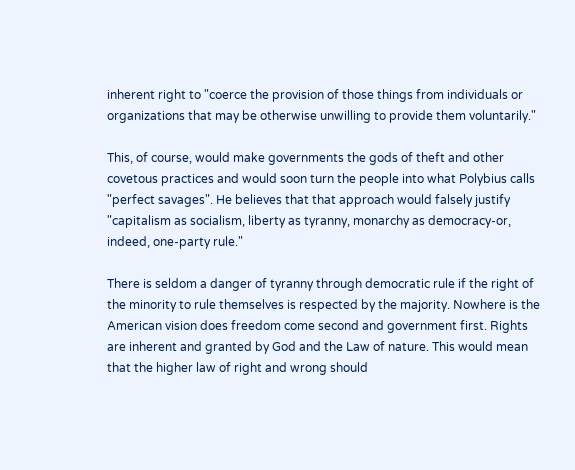inherent right to "coerce the provision of those things from individuals or organizations that may be otherwise unwilling to provide them voluntarily."

This, of course, would make governments the gods of theft and other covetous practices and would soon turn the people into what Polybius calls "perfect savages". He believes that that approach would falsely justify "capitalism as socialism, liberty as tyranny, monarchy as democracy-or, indeed, one-party rule."

There is seldom a danger of tyranny through democratic rule if the right of the minority to rule themselves is respected by the majority. Nowhere is the American vision does freedom come second and government first. Rights are inherent and granted by God and the Law of nature. This would mean that the higher law of right and wrong should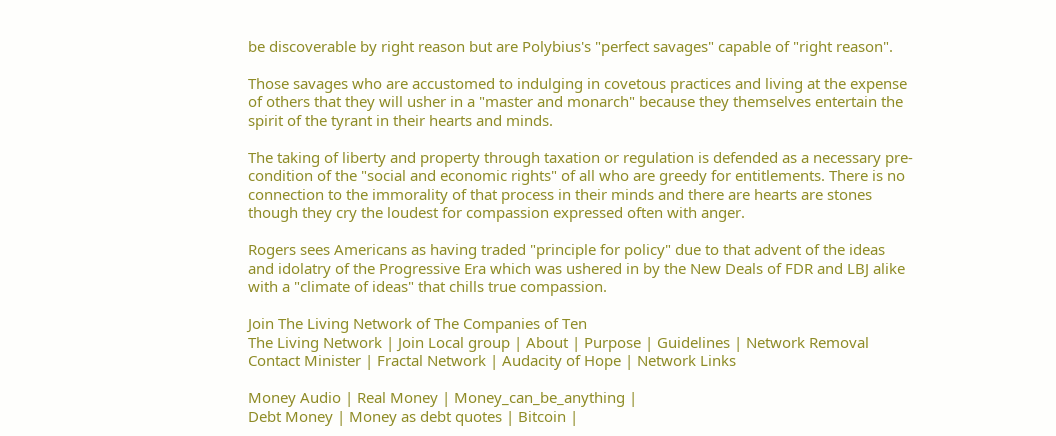be discoverable by right reason but are Polybius's "perfect savages" capable of "right reason".

Those savages who are accustomed to indulging in covetous practices and living at the expense of others that they will usher in a "master and monarch" because they themselves entertain the spirit of the tyrant in their hearts and minds.

The taking of liberty and property through taxation or regulation is defended as a necessary pre-condition of the "social and economic rights" of all who are greedy for entitlements. There is no connection to the immorality of that process in their minds and there are hearts are stones though they cry the loudest for compassion expressed often with anger.

Rogers sees Americans as having traded "principle for policy" due to that advent of the ideas and idolatry of the Progressive Era which was ushered in by the New Deals of FDR and LBJ alike with a "climate of ideas" that chills true compassion.

Join The Living Network of The Companies of Ten
The Living Network | Join Local group | About | Purpose | Guidelines | Network Removal
Contact Minister | Fractal Network | Audacity of Hope | Network Links

Money Audio | Real Money | Money_can_be_anything |
Debt Money | Money as debt quotes | Bitcoin |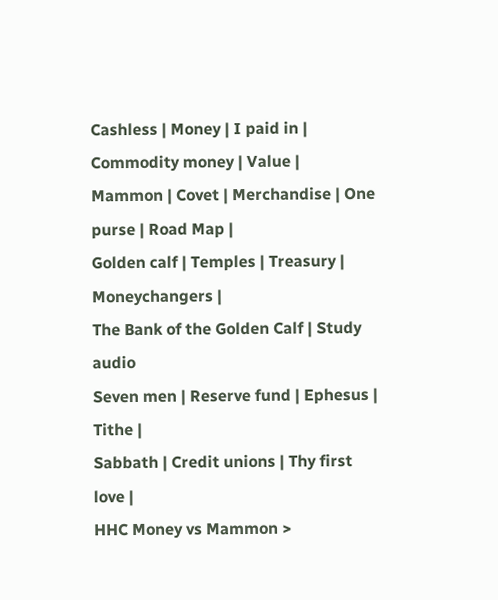Cashless | Money | I paid in | Commodity money | Value |
Mammon | Covet | Merchandise | One purse | Road Map |
Golden calf | Temples | Treasury | Moneychangers |
The Bank of the Golden Calf | Study audio
Seven men | Reserve fund | Ephesus | Tithe |
Sabbath | Credit unions | Thy first love |
HHC Money vs Mammon >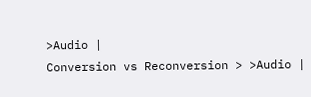>Audio |
Conversion vs Reconversion > >Audio |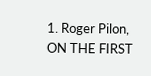1. Roger Pilon, ON THE FIRST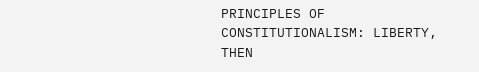PRINCIPLES OF CONSTITUTIONALISM: LIBERTY, THEN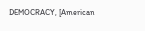DEMOCRACY, [American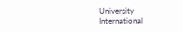University International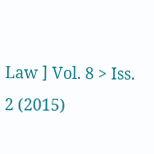Law ] Vol. 8 > Iss. 2 (2015)